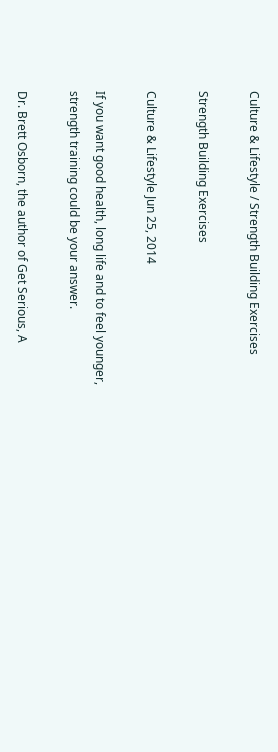Culture & Lifestyle / Strength Building Exercises

Strength Building Exercises

Culture & Lifestyle Jun 25, 2014

If you want good health, long life and to feel younger, strength training could be your answer.

Dr. Brett Osborn, the author of Get Serious, A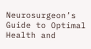Neurosurgeon’s Guide to Optimal Health and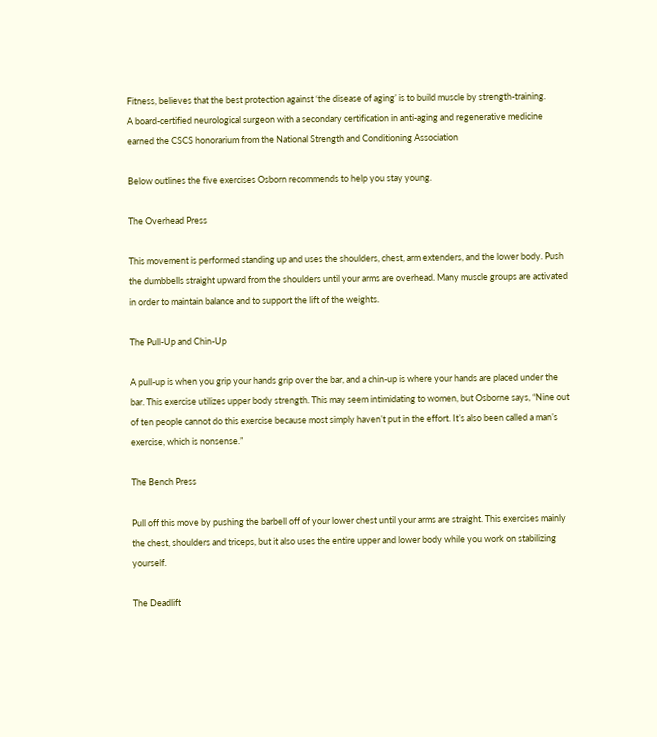Fitness, believes that the best protection against ‘the disease of aging’ is to build muscle by strength-training.
A board-certified neurological surgeon with a secondary certification in anti-aging and regenerative medicine earned the CSCS honorarium from the National Strength and Conditioning Association

Below outlines the five exercises Osborn recommends to help you stay young.

The Overhead Press

This movement is performed standing up and uses the shoulders, chest, arm extenders, and the lower body. Push the dumbbells straight upward from the shoulders until your arms are overhead. Many muscle groups are activated in order to maintain balance and to support the lift of the weights.

The Pull-Up and Chin-Up

A pull-up is when you grip your hands grip over the bar, and a chin-up is where your hands are placed under the bar. This exercise utilizes upper body strength. This may seem intimidating to women, but Osborne says, “Nine out of ten people cannot do this exercise because most simply haven’t put in the effort. It’s also been called a man’s exercise, which is nonsense.”

The Bench Press

Pull off this move by pushing the barbell off of your lower chest until your arms are straight. This exercises mainly the chest, shoulders and triceps, but it also uses the entire upper and lower body while you work on stabilizing yourself.

The Deadlift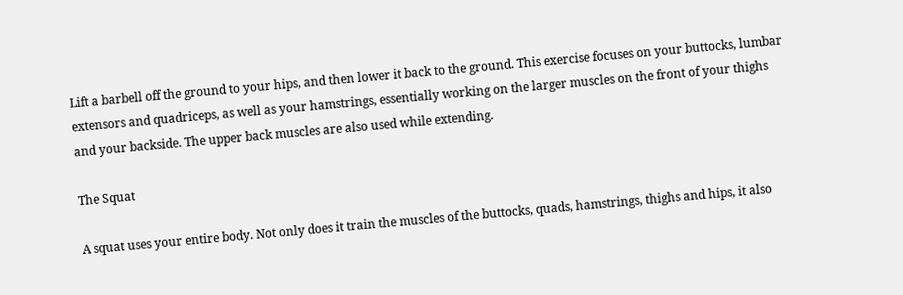Lift a barbell off the ground to your hips, and then lower it back to the ground. This exercise focuses on your buttocks, lumbar extensors and quadriceps, as well as your hamstrings, essentially working on the larger muscles on the front of your thighs and your backside. The upper back muscles are also used while extending.

The Squat

A squat uses your entire body. Not only does it train the muscles of the buttocks, quads, hamstrings, thighs and hips, it also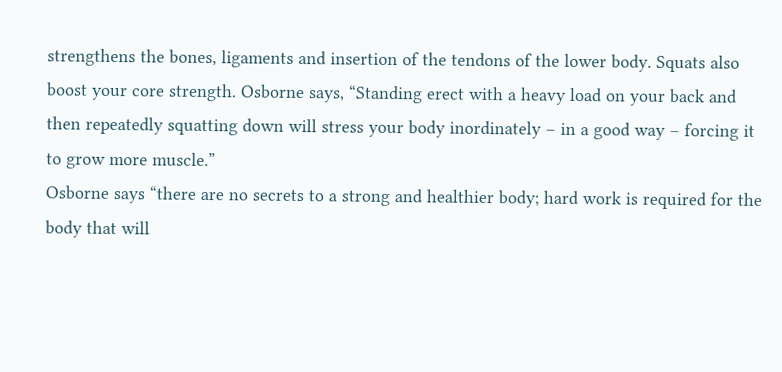strengthens the bones, ligaments and insertion of the tendons of the lower body. Squats also boost your core strength. Osborne says, “Standing erect with a heavy load on your back and then repeatedly squatting down will stress your body inordinately – in a good way – forcing it to grow more muscle.”
Osborne says “there are no secrets to a strong and healthier body; hard work is required for the body that will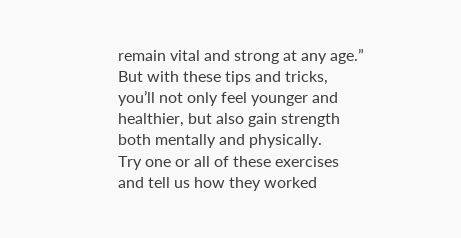remain vital and strong at any age.” But with these tips and tricks, you’ll not only feel younger and healthier, but also gain strength both mentally and physically.
Try one or all of these exercises and tell us how they worked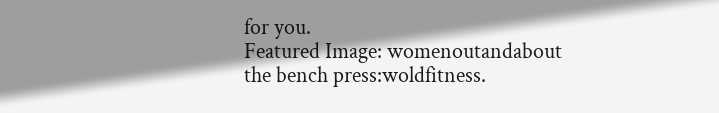for you.
Featured Image: womenoutandabout
the bench press:woldfitness.